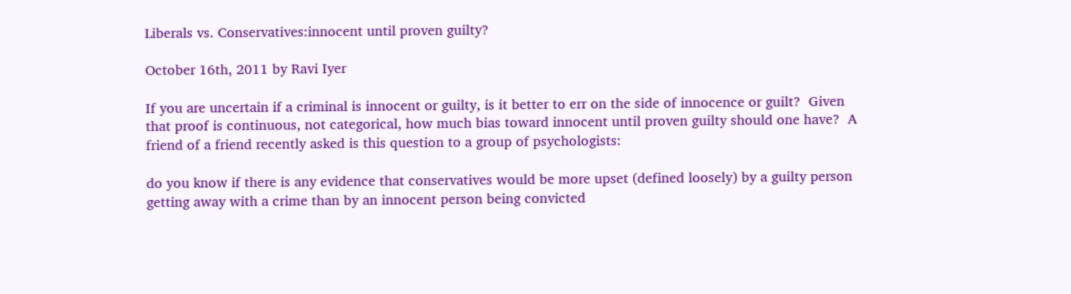Liberals vs. Conservatives:innocent until proven guilty?

October 16th, 2011 by Ravi Iyer

If you are uncertain if a criminal is innocent or guilty, is it better to err on the side of innocence or guilt?  Given that proof is continuous, not categorical, how much bias toward innocent until proven guilty should one have?  A friend of a friend recently asked is this question to a group of psychologists:

do you know if there is any evidence that conservatives would be more upset (defined loosely) by a guilty person getting away with a crime than by an innocent person being convicted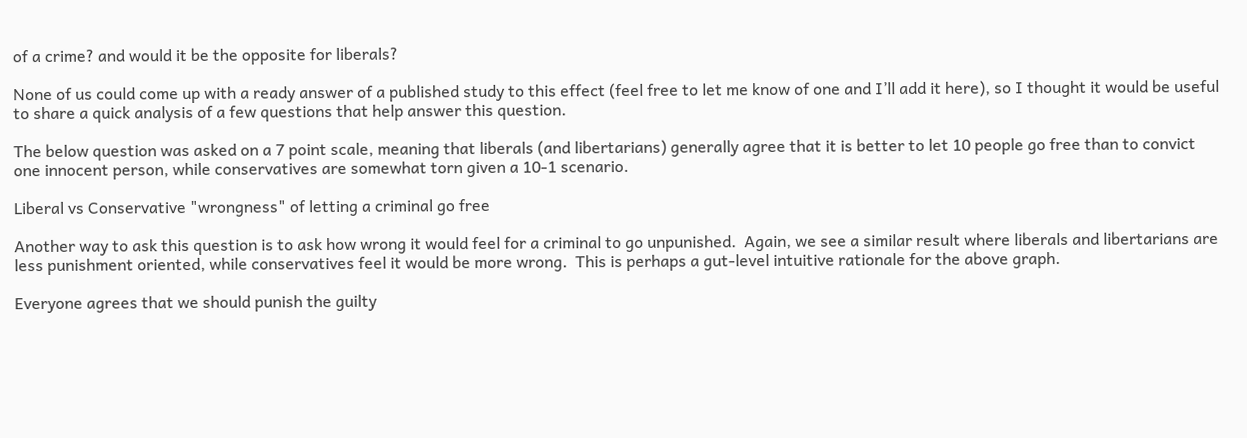of a crime? and would it be the opposite for liberals?

None of us could come up with a ready answer of a published study to this effect (feel free to let me know of one and I’ll add it here), so I thought it would be useful to share a quick analysis of a few questions that help answer this question.

The below question was asked on a 7 point scale, meaning that liberals (and libertarians) generally agree that it is better to let 10 people go free than to convict one innocent person, while conservatives are somewhat torn given a 10-1 scenario.

Liberal vs Conservative "wrongness" of letting a criminal go free

Another way to ask this question is to ask how wrong it would feel for a criminal to go unpunished.  Again, we see a similar result where liberals and libertarians are less punishment oriented, while conservatives feel it would be more wrong.  This is perhaps a gut-level intuitive rationale for the above graph.

Everyone agrees that we should punish the guilty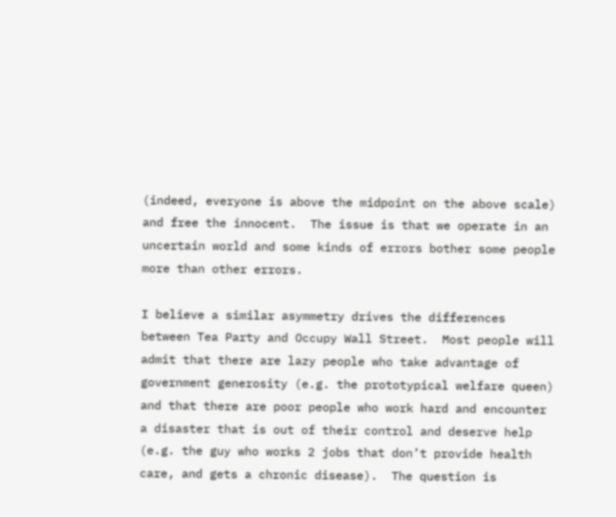(indeed, everyone is above the midpoint on the above scale) and free the innocent.  The issue is that we operate in an uncertain world and some kinds of errors bother some people more than other errors.

I believe a similar asymmetry drives the differences between Tea Party and Occupy Wall Street.  Most people will admit that there are lazy people who take advantage of government generosity (e.g. the prototypical welfare queen) and that there are poor people who work hard and encounter a disaster that is out of their control and deserve help (e.g. the guy who works 2 jobs that don’t provide health care, and gets a chronic disease).  The question is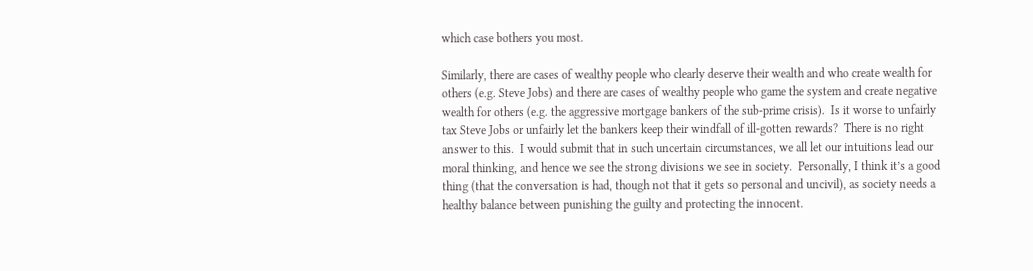which case bothers you most.

Similarly, there are cases of wealthy people who clearly deserve their wealth and who create wealth for others (e.g. Steve Jobs) and there are cases of wealthy people who game the system and create negative wealth for others (e.g. the aggressive mortgage bankers of the sub-prime crisis).  Is it worse to unfairly tax Steve Jobs or unfairly let the bankers keep their windfall of ill-gotten rewards?  There is no right answer to this.  I would submit that in such uncertain circumstances, we all let our intuitions lead our moral thinking, and hence we see the strong divisions we see in society.  Personally, I think it’s a good thing (that the conversation is had, though not that it gets so personal and uncivil), as society needs a healthy balance between punishing the guilty and protecting the innocent.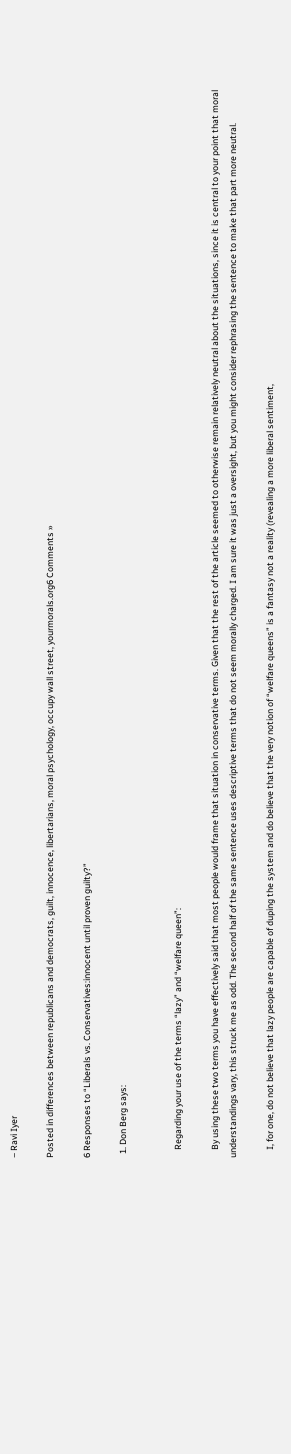– Ravi Iyer

Posted in differences between republicans and democrats, guilt, innocence, libertarians, moral psychology, occupy wall street, yourmorals.org6 Comments »

6 Responses to “Liberals vs. Conservatives:innocent until proven guilty?”

  1. Don Berg says:


    Regarding your use of the terms “lazy” and “welfare queen”:

    By using these two terms you have effectively said that most people would frame that situation in conservative terms. Given that the rest of the article seemed to otherwise remain relatively neutral about the situations, since it is central to your point that moral understandings vary, this struck me as odd. The second half of the same sentence uses descriptive terms that do not seem morally charged. I am sure it was just a oversight, but you might consider rephrasing the sentence to make that part more neutral.

    I, for one, do not believe that lazy people are capable of duping the system and do believe that the very notion of “welfare queens” is a fantasy not a reality (revealing a more liberal sentiment,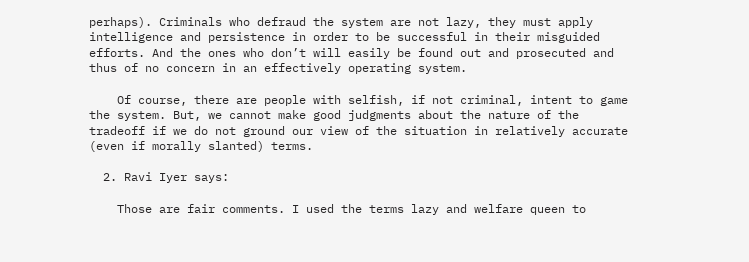perhaps). Criminals who defraud the system are not lazy, they must apply intelligence and persistence in order to be successful in their misguided efforts. And the ones who don’t will easily be found out and prosecuted and thus of no concern in an effectively operating system.

    Of course, there are people with selfish, if not criminal, intent to game the system. But, we cannot make good judgments about the nature of the tradeoff if we do not ground our view of the situation in relatively accurate (even if morally slanted) terms.

  2. Ravi Iyer says:

    Those are fair comments. I used the terms lazy and welfare queen to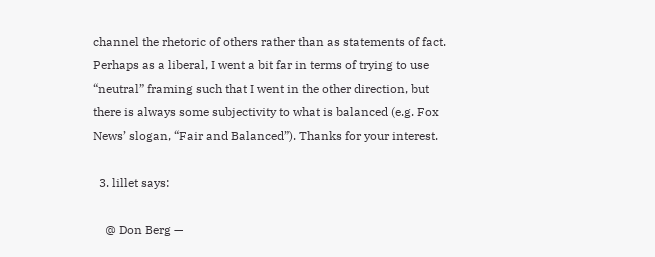channel the rhetoric of others rather than as statements of fact. Perhaps as a liberal, I went a bit far in terms of trying to use “neutral” framing such that I went in the other direction, but there is always some subjectivity to what is balanced (e.g. Fox News’ slogan, “Fair and Balanced”). Thanks for your interest.

  3. lillet says:

    @ Don Berg —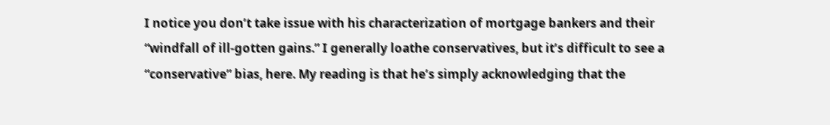I notice you don’t take issue with his characterization of mortgage bankers and their “windfall of ill-gotten gains.” I generally loathe conservatives, but it’s difficult to see a “conservative” bias, here. My reading is that he’s simply acknowledging that the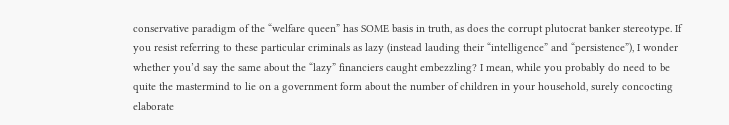conservative paradigm of the “welfare queen” has SOME basis in truth, as does the corrupt plutocrat banker stereotype. If you resist referring to these particular criminals as lazy (instead lauding their “intelligence” and “persistence”), I wonder whether you’d say the same about the “lazy” financiers caught embezzling? I mean, while you probably do need to be quite the mastermind to lie on a government form about the number of children in your household, surely concocting elaborate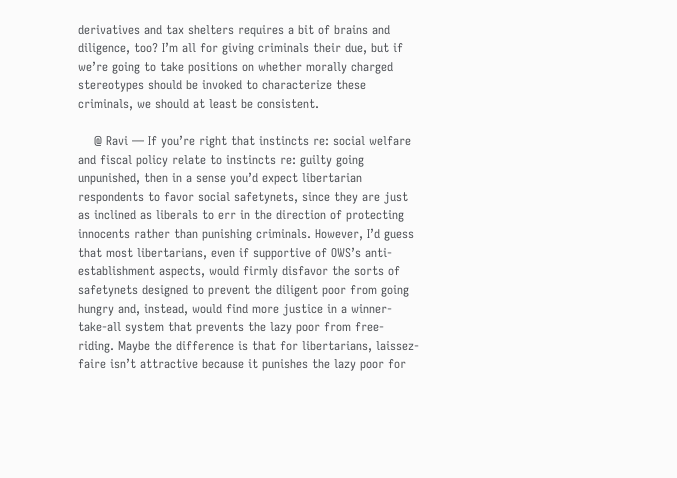derivatives and tax shelters requires a bit of brains and diligence, too? I’m all for giving criminals their due, but if we’re going to take positions on whether morally charged stereotypes should be invoked to characterize these criminals, we should at least be consistent.

    @ Ravi — If you’re right that instincts re: social welfare and fiscal policy relate to instincts re: guilty going unpunished, then in a sense you’d expect libertarian respondents to favor social safetynets, since they are just as inclined as liberals to err in the direction of protecting innocents rather than punishing criminals. However, I’d guess that most libertarians, even if supportive of OWS’s anti-establishment aspects, would firmly disfavor the sorts of safetynets designed to prevent the diligent poor from going hungry and, instead, would find more justice in a winner-take-all system that prevents the lazy poor from free-riding. Maybe the difference is that for libertarians, laissez-faire isn’t attractive because it punishes the lazy poor for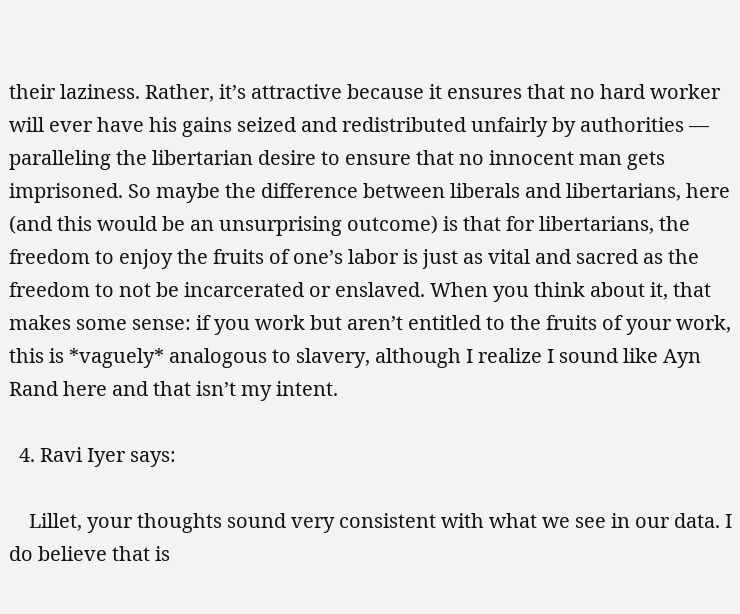their laziness. Rather, it’s attractive because it ensures that no hard worker will ever have his gains seized and redistributed unfairly by authorities — paralleling the libertarian desire to ensure that no innocent man gets imprisoned. So maybe the difference between liberals and libertarians, here (and this would be an unsurprising outcome) is that for libertarians, the freedom to enjoy the fruits of one’s labor is just as vital and sacred as the freedom to not be incarcerated or enslaved. When you think about it, that makes some sense: if you work but aren’t entitled to the fruits of your work, this is *vaguely* analogous to slavery, although I realize I sound like Ayn Rand here and that isn’t my intent.

  4. Ravi Iyer says:

    Lillet, your thoughts sound very consistent with what we see in our data. I do believe that is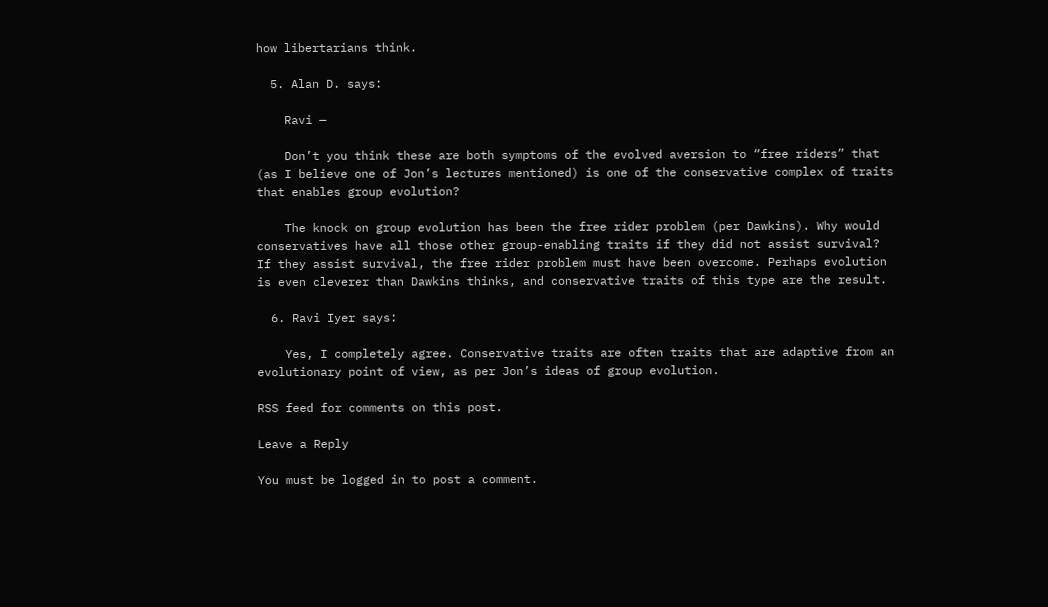how libertarians think.

  5. Alan D. says:

    Ravi —

    Don’t you think these are both symptoms of the evolved aversion to “free riders” that (as I believe one of Jon’s lectures mentioned) is one of the conservative complex of traits that enables group evolution?

    The knock on group evolution has been the free rider problem (per Dawkins). Why would conservatives have all those other group-enabling traits if they did not assist survival? If they assist survival, the free rider problem must have been overcome. Perhaps evolution is even cleverer than Dawkins thinks, and conservative traits of this type are the result.

  6. Ravi Iyer says:

    Yes, I completely agree. Conservative traits are often traits that are adaptive from an evolutionary point of view, as per Jon’s ideas of group evolution.

RSS feed for comments on this post.

Leave a Reply

You must be logged in to post a comment.